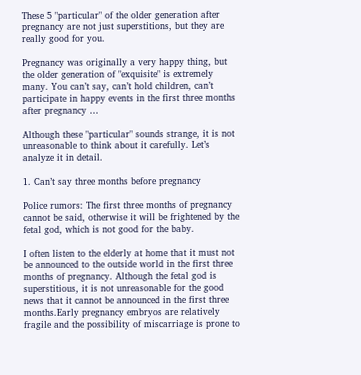These 5 "particular" of the older generation after pregnancy are not just superstitions, but they are really good for you.

Pregnancy was originally a very happy thing, but the older generation of "exquisite" is extremely many. You can’t say, can’t hold children, can’t participate in happy events in the first three months after pregnancy …

Although these "particular" sounds strange, it is not unreasonable to think about it carefully. Let’s analyze it in detail.

1. Can’t say three months before pregnancy

Police rumors: The first three months of pregnancy cannot be said, otherwise it will be frightened by the fetal god, which is not good for the baby.

I often listen to the elderly at home that it must not be announced to the outside world in the first three months of pregnancy. Although the fetal god is superstitious, it is not unreasonable for the good news that it cannot be announced in the first three months.Early pregnancy embryos are relatively fragile and the possibility of miscarriage is prone to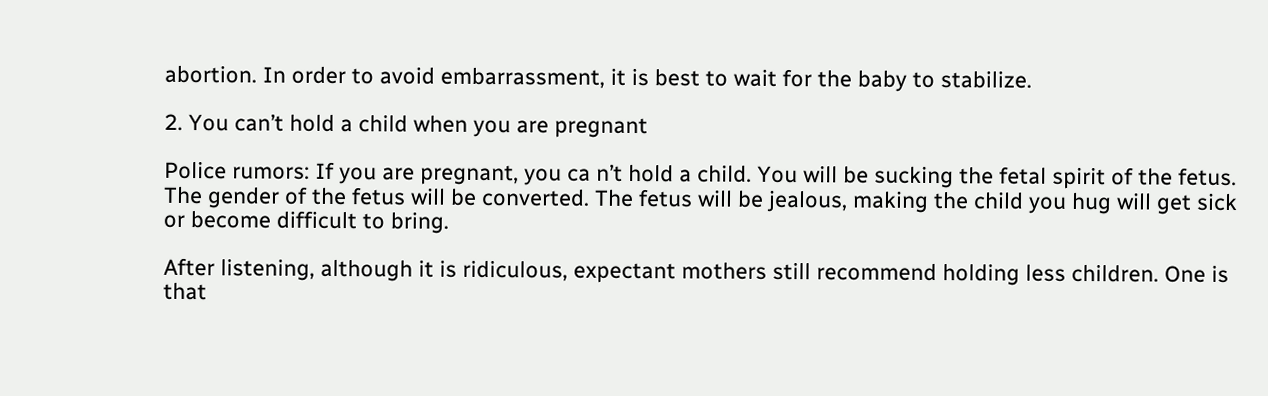abortion. In order to avoid embarrassment, it is best to wait for the baby to stabilize.

2. You can’t hold a child when you are pregnant

Police rumors: If you are pregnant, you ca n’t hold a child. You will be sucking the fetal spirit of the fetus. The gender of the fetus will be converted. The fetus will be jealous, making the child you hug will get sick or become difficult to bring.

After listening, although it is ridiculous, expectant mothers still recommend holding less children. One is that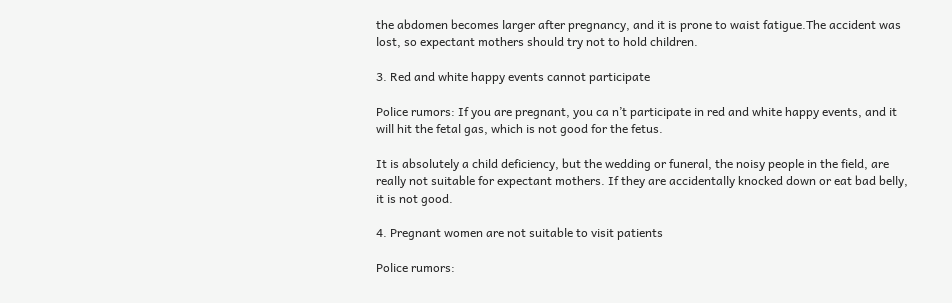the abdomen becomes larger after pregnancy, and it is prone to waist fatigue.The accident was lost, so expectant mothers should try not to hold children.

3. Red and white happy events cannot participate

Police rumors: If you are pregnant, you ca n’t participate in red and white happy events, and it will hit the fetal gas, which is not good for the fetus.

It is absolutely a child deficiency, but the wedding or funeral, the noisy people in the field, are really not suitable for expectant mothers. If they are accidentally knocked down or eat bad belly, it is not good.

4. Pregnant women are not suitable to visit patients

Police rumors: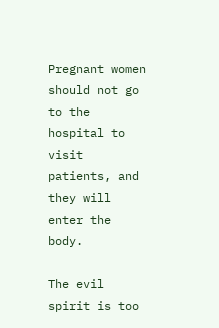Pregnant women should not go to the hospital to visit patients, and they will enter the body.

The evil spirit is too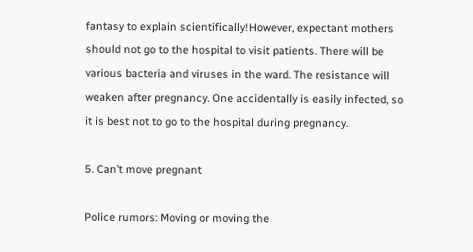fantasy to explain scientifically!However, expectant mothers should not go to the hospital to visit patients. There will be various bacteria and viruses in the ward. The resistance will weaken after pregnancy. One accidentally is easily infected, so it is best not to go to the hospital during pregnancy.

5. Can’t move pregnant

Police rumors: Moving or moving the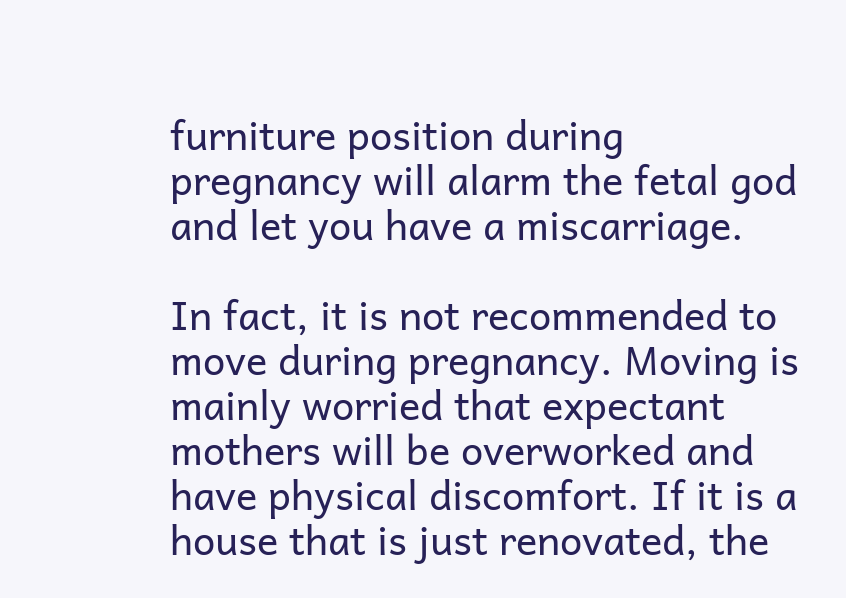furniture position during pregnancy will alarm the fetal god and let you have a miscarriage.

In fact, it is not recommended to move during pregnancy. Moving is mainly worried that expectant mothers will be overworked and have physical discomfort. If it is a house that is just renovated, the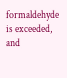formaldehyde is exceeded, and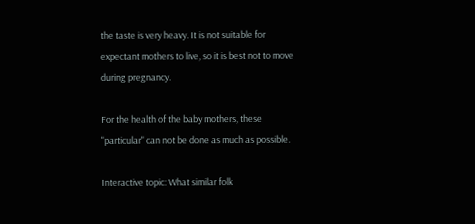the taste is very heavy. It is not suitable for expectant mothers to live, so it is best not to move during pregnancy.

For the health of the baby mothers, these "particular" can not be done as much as possible.

Interactive topic: What similar folk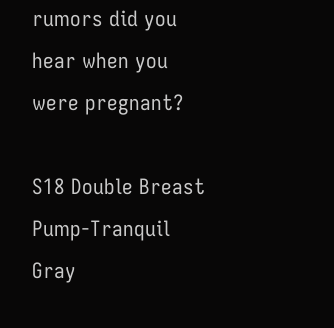rumors did you hear when you were pregnant?

S18 Double Breast Pump-Tranquil Gray